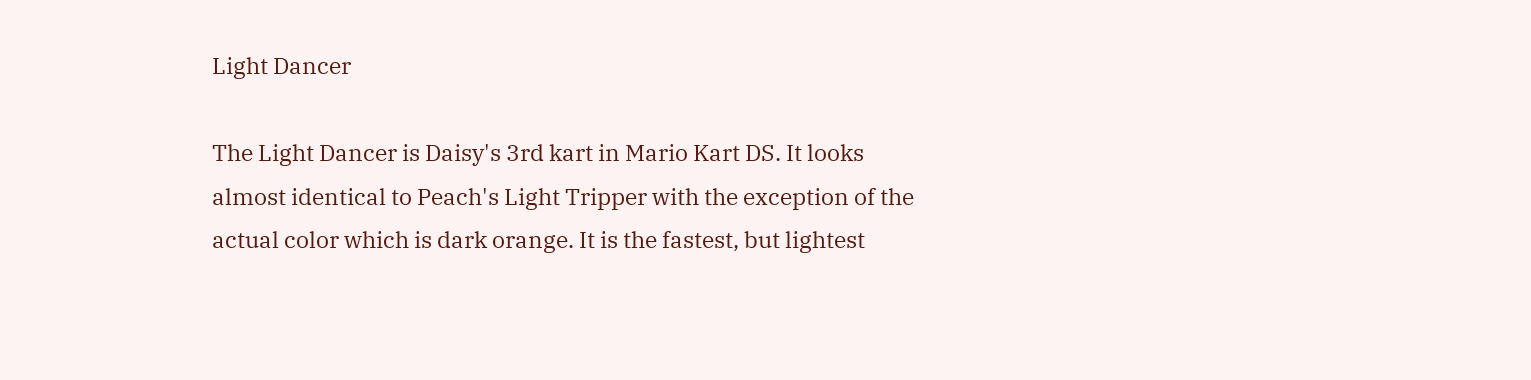Light Dancer

The Light Dancer is Daisy's 3rd kart in Mario Kart DS. It looks almost identical to Peach's Light Tripper with the exception of the actual color which is dark orange. It is the fastest, but lightest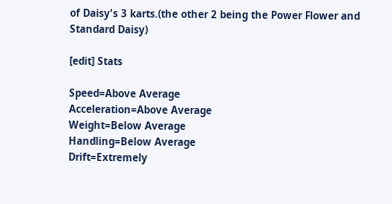of Daisy's 3 karts.(the other 2 being the Power Flower and Standard Daisy)

[edit] Stats

Speed=Above Average
Acceleration=Above Average
Weight=Below Average
Handling=Below Average
Drift=Extremely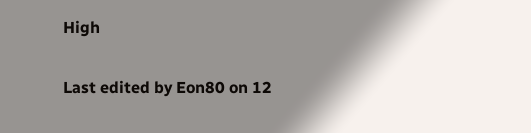High

Last edited by Eon80 on 12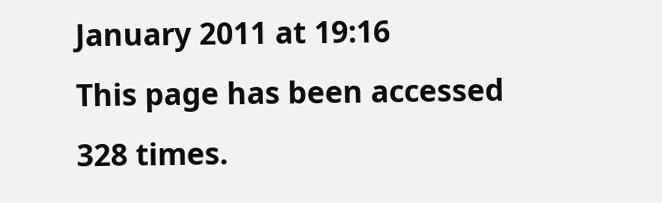January 2011 at 19:16
This page has been accessed 328 times.